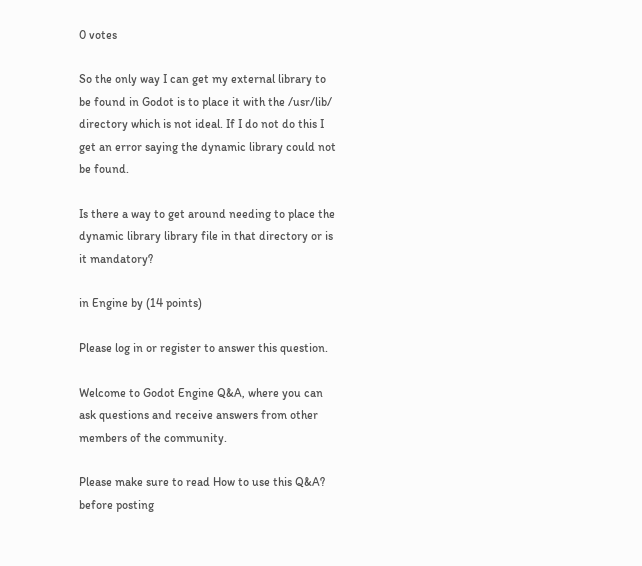0 votes

So the only way I can get my external library to be found in Godot is to place it with the /usr/lib/ directory which is not ideal. If I do not do this I get an error saying the dynamic library could not be found.

Is there a way to get around needing to place the dynamic library library file in that directory or is it mandatory?

in Engine by (14 points)

Please log in or register to answer this question.

Welcome to Godot Engine Q&A, where you can ask questions and receive answers from other members of the community.

Please make sure to read How to use this Q&A? before posting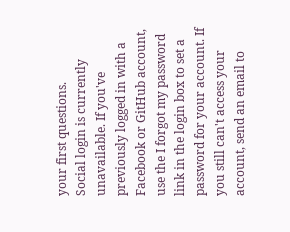your first questions.
Social login is currently unavailable. If you've previously logged in with a Facebook or GitHub account, use the I forgot my password link in the login box to set a password for your account. If you still can't access your account, send an email to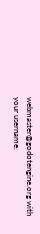webmaster@godotengine.org with your username.